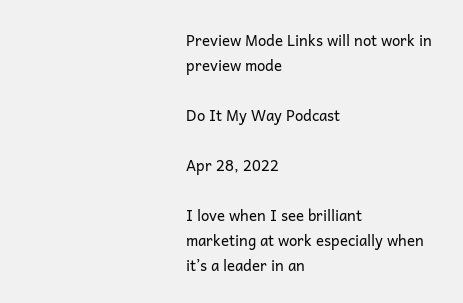Preview Mode Links will not work in preview mode

Do It My Way Podcast

Apr 28, 2022

I love when I see brilliant marketing at work especially when it’s a leader in an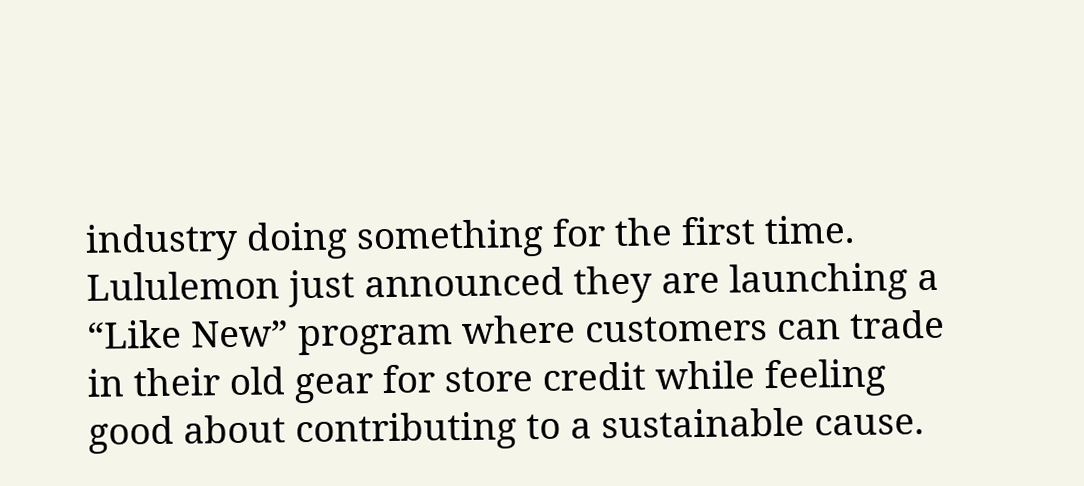industry doing something for the first time. Lululemon just announced they are launching a “Like New” program where customers can trade in their old gear for store credit while feeling good about contributing to a sustainable cause.